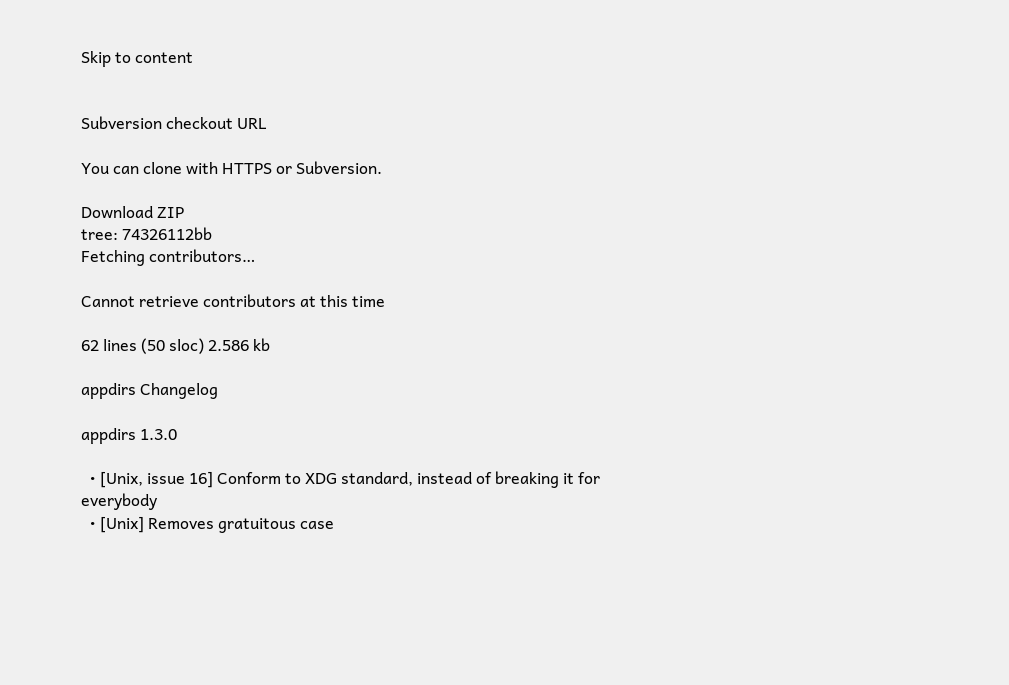Skip to content


Subversion checkout URL

You can clone with HTTPS or Subversion.

Download ZIP
tree: 74326112bb
Fetching contributors…

Cannot retrieve contributors at this time

62 lines (50 sloc) 2.586 kb

appdirs Changelog

appdirs 1.3.0

  • [Unix, issue 16] Conform to XDG standard, instead of breaking it for everybody
  • [Unix] Removes gratuitous case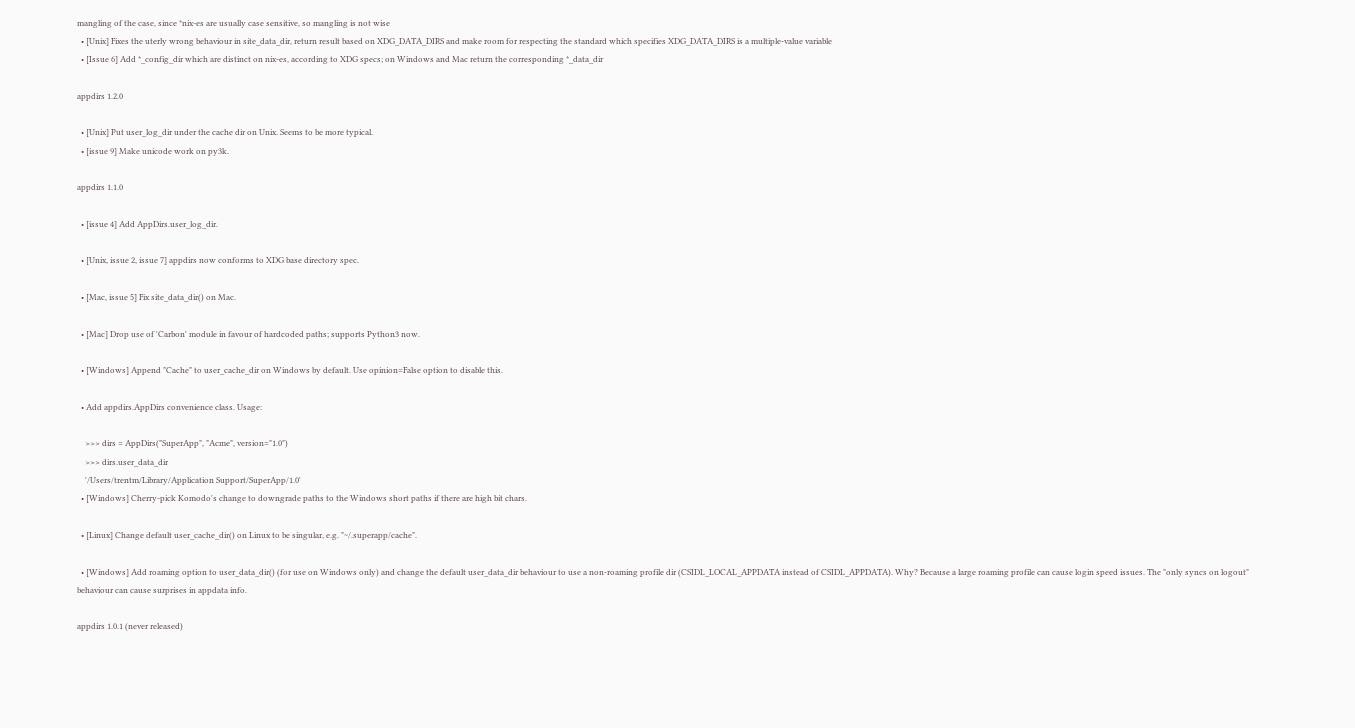mangling of the case, since *nix-es are usually case sensitive, so mangling is not wise
  • [Unix] Fixes the uterly wrong behaviour in site_data_dir, return result based on XDG_DATA_DIRS and make room for respecting the standard which specifies XDG_DATA_DIRS is a multiple-value variable
  • [Issue 6] Add *_config_dir which are distinct on nix-es, according to XDG specs; on Windows and Mac return the corresponding *_data_dir

appdirs 1.2.0

  • [Unix] Put user_log_dir under the cache dir on Unix. Seems to be more typical.
  • [issue 9] Make unicode work on py3k.

appdirs 1.1.0

  • [issue 4] Add AppDirs.user_log_dir.

  • [Unix, issue 2, issue 7] appdirs now conforms to XDG base directory spec.

  • [Mac, issue 5] Fix site_data_dir() on Mac.

  • [Mac] Drop use of 'Carbon' module in favour of hardcoded paths; supports Python3 now.

  • [Windows] Append "Cache" to user_cache_dir on Windows by default. Use opinion=False option to disable this.

  • Add appdirs.AppDirs convenience class. Usage:

    >>> dirs = AppDirs("SuperApp", "Acme", version="1.0")
    >>> dirs.user_data_dir
    '/Users/trentm/Library/Application Support/SuperApp/1.0'
  • [Windows] Cherry-pick Komodo's change to downgrade paths to the Windows short paths if there are high bit chars.

  • [Linux] Change default user_cache_dir() on Linux to be singular, e.g. "~/.superapp/cache".

  • [Windows] Add roaming option to user_data_dir() (for use on Windows only) and change the default user_data_dir behaviour to use a non-roaming profile dir (CSIDL_LOCAL_APPDATA instead of CSIDL_APPDATA). Why? Because a large roaming profile can cause login speed issues. The "only syncs on logout" behaviour can cause surprises in appdata info.

appdirs 1.0.1 (never released)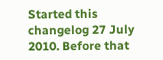Started this changelog 27 July 2010. Before that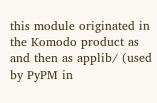this module originated in the Komodo product as and then as applib/ (used by PyPM in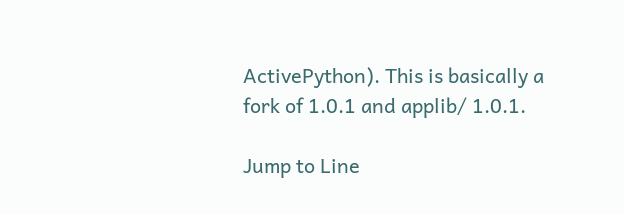ActivePython). This is basically a fork of 1.0.1 and applib/ 1.0.1.

Jump to Line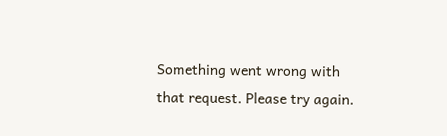Something went wrong with that request. Please try again.